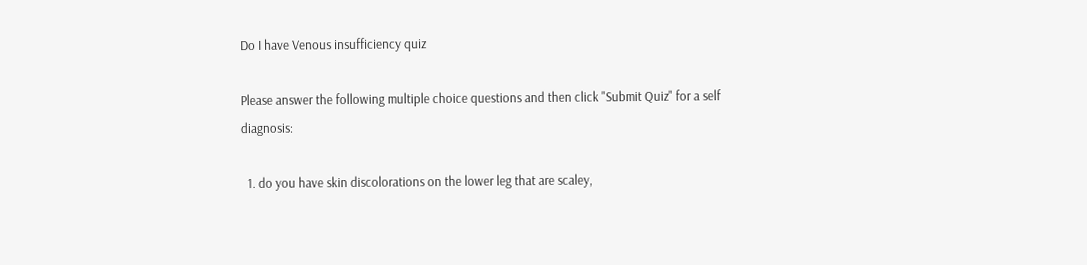Do I have Venous insufficiency quiz

Please answer the following multiple choice questions and then click "Submit Quiz" for a self diagnosis:

  1. do you have skin discolorations on the lower leg that are scaley,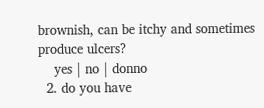brownish, can be itchy and sometimes produce ulcers?
    yes | no | donno
  2. do you have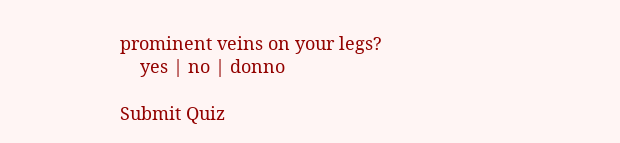prominent veins on your legs?
    yes | no | donno

Submit Quiz